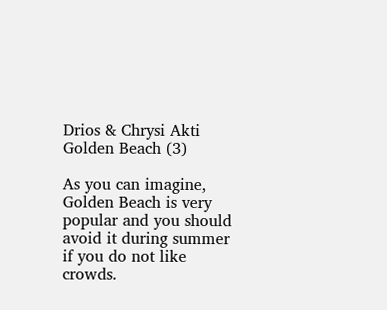Drios & Chrysi Akti
Golden Beach (3)

As you can imagine, Golden Beach is very popular and you should avoid it during summer if you do not like crowds.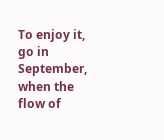To enjoy it, go in September, when the flow of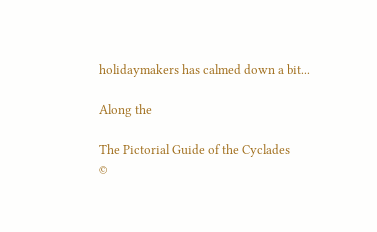holidaymakers has calmed down a bit...

Along the

The Pictorial Guide of the Cyclades
©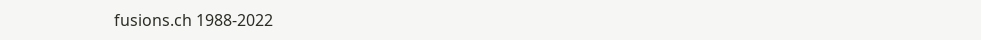fusions.ch 1988-2022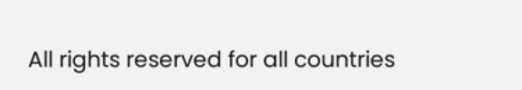All rights reserved for all countries